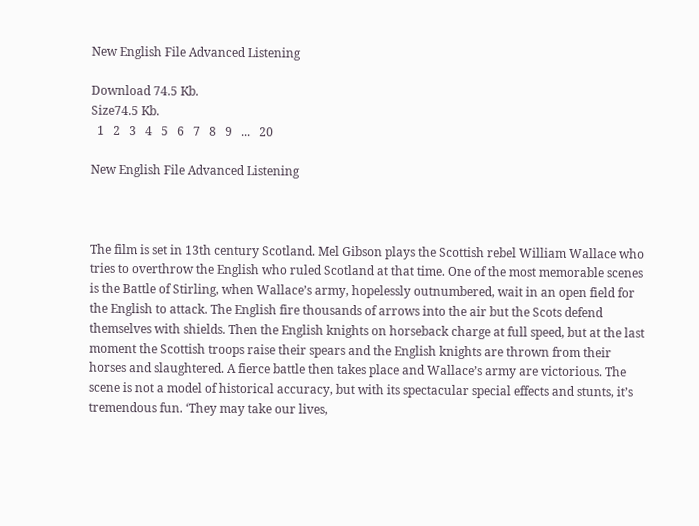New English File Advanced Listening

Download 74.5 Kb.
Size74.5 Kb.
  1   2   3   4   5   6   7   8   9   ...   20

New English File Advanced Listening



The film is set in 13th century Scotland. Mel Gibson plays the Scottish rebel William Wallace who tries to overthrow the English who ruled Scotland at that time. One of the most memorable scenes is the Battle of Stirling, when Wallace’s army, hopelessly outnumbered, wait in an open field for the English to attack. The English fire thousands of arrows into the air but the Scots defend themselves with shields. Then the English knights on horseback charge at full speed, but at the last moment the Scottish troops raise their spears and the English knights are thrown from their horses and slaughtered. A fierce battle then takes place and Wallace’s army are victorious. The scene is not a model of historical accuracy, but with its spectacular special effects and stunts, it’s tremendous fun. ‘They may take our lives,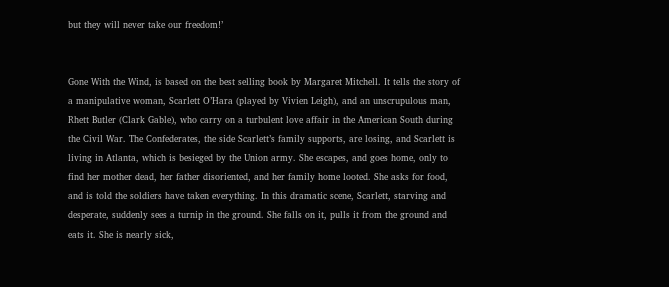but they will never take our freedom!’


Gone With the Wind, is based on the best selling book by Margaret Mitchell. It tells the story of a manipulative woman, Scarlett O’Hara (played by Vivien Leigh), and an unscrupulous man, Rhett Butler (Clark Gable), who carry on a turbulent love affair in the American South during the Civil War. The Confederates, the side Scarlett’s family supports, are losing, and Scarlett is living in Atlanta, which is besieged by the Union army. She escapes, and goes home, only to find her mother dead, her father disoriented, and her family home looted. She asks for food, and is told the soldiers have taken everything. In this dramatic scene, Scarlett, starving and desperate, suddenly sees a turnip in the ground. She falls on it, pulls it from the ground and eats it. She is nearly sick,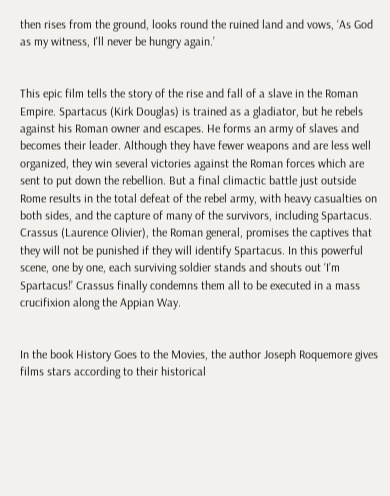then rises from the ground, looks round the ruined land and vows, ‘As God as my witness, I'll never be hungry again.’


This epic film tells the story of the rise and fall of a slave in the Roman Empire. Spartacus (Kirk Douglas) is trained as a gladiator, but he rebels against his Roman owner and escapes. He forms an army of slaves and becomes their leader. Although they have fewer weapons and are less well organized, they win several victories against the Roman forces which are sent to put down the rebellion. But a final climactic battle just outside Rome results in the total defeat of the rebel army, with heavy casualties on both sides, and the capture of many of the survivors, including Spartacus. Crassus (Laurence Olivier), the Roman general, promises the captives that they will not be punished if they will identify Spartacus. In this powerful scene, one by one, each surviving soldier stands and shouts out ‘I’m Spartacus!’ Crassus finally condemns them all to be executed in a mass crucifixion along the Appian Way.


In the book History Goes to the Movies, the author Joseph Roquemore gives films stars according to their historical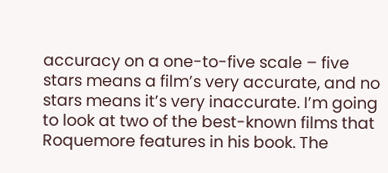accuracy on a one-to-five scale – five stars means a film’s very accurate, and no stars means it’s very inaccurate. I’m going to look at two of the best-known films that Roquemore features in his book. The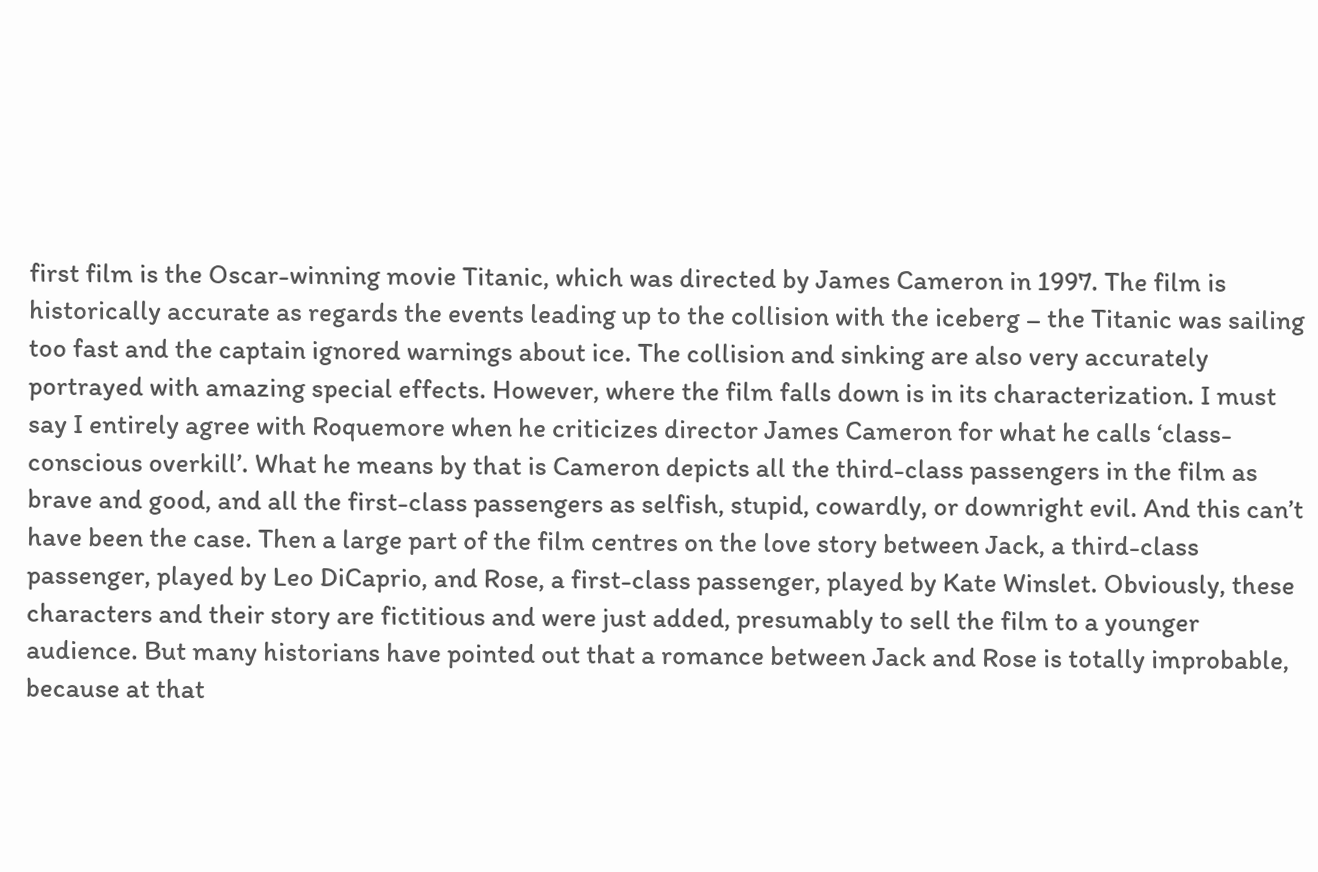first film is the Oscar-winning movie Titanic, which was directed by James Cameron in 1997. The film is historically accurate as regards the events leading up to the collision with the iceberg – the Titanic was sailing too fast and the captain ignored warnings about ice. The collision and sinking are also very accurately portrayed with amazing special effects. However, where the film falls down is in its characterization. I must say I entirely agree with Roquemore when he criticizes director James Cameron for what he calls ‘class-conscious overkill’. What he means by that is Cameron depicts all the third-class passengers in the film as brave and good, and all the first-class passengers as selfish, stupid, cowardly, or downright evil. And this can’t have been the case. Then a large part of the film centres on the love story between Jack, a third-class passenger, played by Leo DiCaprio, and Rose, a first-class passenger, played by Kate Winslet. Obviously, these characters and their story are fictitious and were just added, presumably to sell the film to a younger audience. But many historians have pointed out that a romance between Jack and Rose is totally improbable, because at that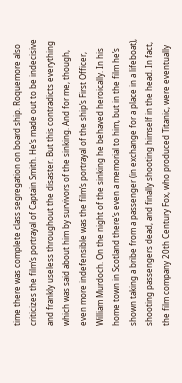time there was complete class segregation on board ship. Roquemore also criticizes the film’s portrayal of Captain Smith. He’s made out to be indecisive and frankly useless throughout the disaster. But this contradicts everything which was said about him by survivors of the sinking. And for me, though, even more indefensible was the film’s portrayal of the ship’s First Officer, William Murdoch. On the night of the sinking he behaved heroically. In his home town in Scotland there’s even a memorial to him, but in the film he’s shown taking a bribe from a passenger (in exchange for a place in a lifeboat), shooting passengers dead, and finally shooting himself in the head. In fact, the film company 20th Century Fox, who produced Titanic, were eventually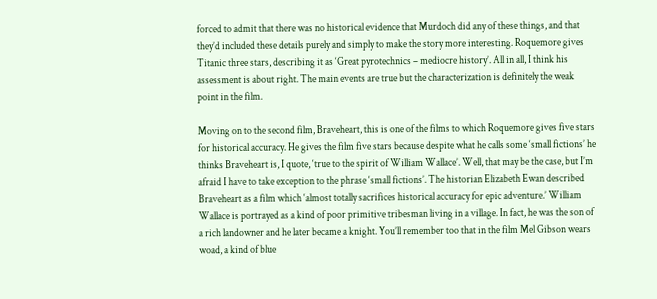forced to admit that there was no historical evidence that Murdoch did any of these things, and that they’d included these details purely and simply to make the story more interesting. Roquemore gives Titanic three stars, describing it as ‘Great pyrotechnics – mediocre history’. All in all, I think his assessment is about right. The main events are true but the characterization is definitely the weak point in the film.

Moving on to the second film, Braveheart, this is one of the films to which Roquemore gives five stars for historical accuracy. He gives the film five stars because despite what he calls some ‘small fictions’ he thinks Braveheart is, I quote, ‘true to the spirit of William Wallace’. Well, that may be the case, but I’m afraid I have to take exception to the phrase ‘small fictions’. The historian Elizabeth Ewan described Braveheart as a film which ‘almost totally sacrifices historical accuracy for epic adventure.’ William Wallace is portrayed as a kind of poor primitive tribesman living in a village. In fact, he was the son of a rich landowner and he later became a knight. You’ll remember too that in the film Mel Gibson wears woad, a kind of blue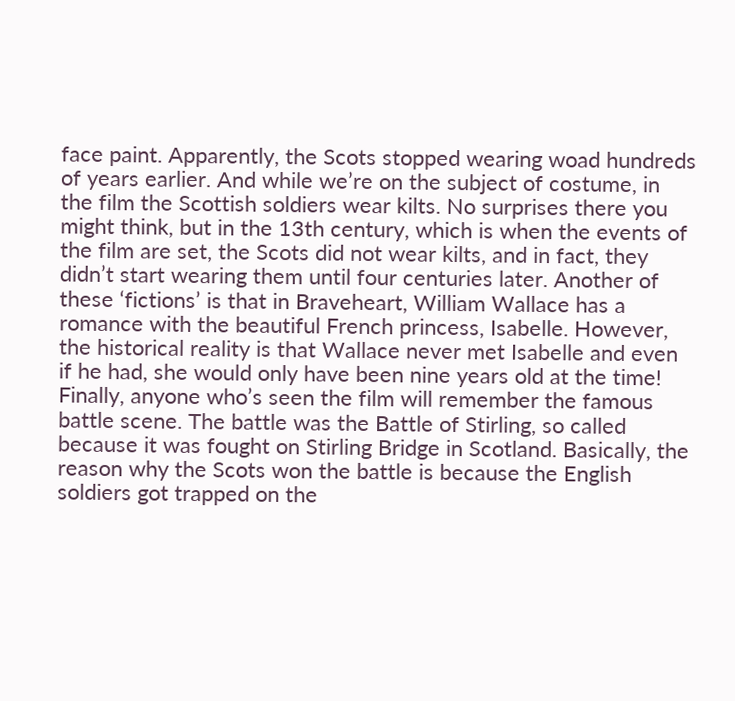face paint. Apparently, the Scots stopped wearing woad hundreds of years earlier. And while we’re on the subject of costume, in the film the Scottish soldiers wear kilts. No surprises there you might think, but in the 13th century, which is when the events of the film are set, the Scots did not wear kilts, and in fact, they didn’t start wearing them until four centuries later. Another of these ‘fictions’ is that in Braveheart, William Wallace has a romance with the beautiful French princess, Isabelle. However, the historical reality is that Wallace never met Isabelle and even if he had, she would only have been nine years old at the time! Finally, anyone who’s seen the film will remember the famous battle scene. The battle was the Battle of Stirling, so called because it was fought on Stirling Bridge in Scotland. Basically, the reason why the Scots won the battle is because the English soldiers got trapped on the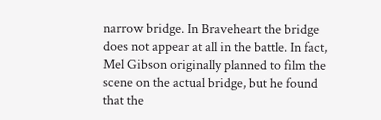narrow bridge. In Braveheart the bridge does not appear at all in the battle. In fact, Mel Gibson originally planned to film the scene on the actual bridge, but he found that the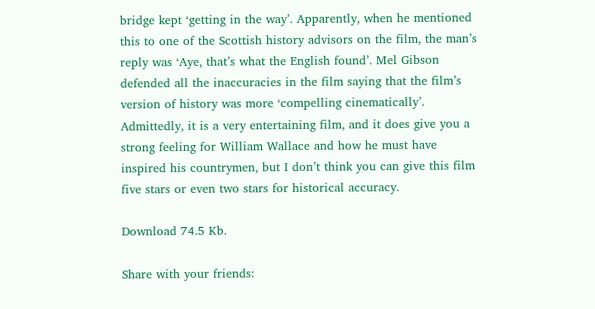bridge kept ‘getting in the way’. Apparently, when he mentioned this to one of the Scottish history advisors on the film, the man’s reply was ‘Aye, that’s what the English found’. Mel Gibson defended all the inaccuracies in the film saying that the film’s version of history was more ‘compelling cinematically’. Admittedly, it is a very entertaining film, and it does give you a strong feeling for William Wallace and how he must have inspired his countrymen, but I don’t think you can give this film five stars or even two stars for historical accuracy.

Download 74.5 Kb.

Share with your friends: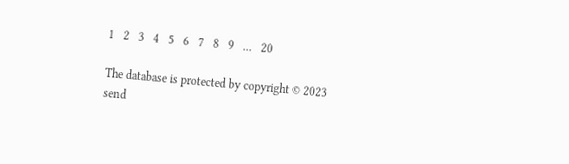1   2   3   4   5   6   7   8   9   ...   20

The database is protected by copyright © 2023
send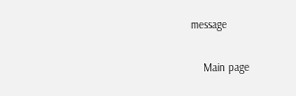message

    Main page